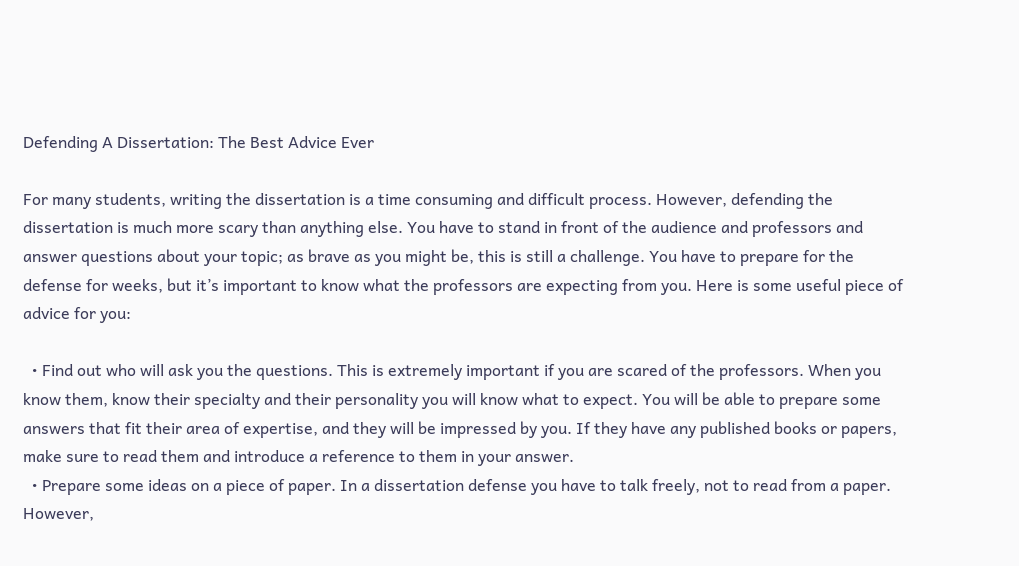Defending A Dissertation: The Best Advice Ever

For many students, writing the dissertation is a time consuming and difficult process. However, defending the dissertation is much more scary than anything else. You have to stand in front of the audience and professors and answer questions about your topic; as brave as you might be, this is still a challenge. You have to prepare for the defense for weeks, but it’s important to know what the professors are expecting from you. Here is some useful piece of advice for you:

  • Find out who will ask you the questions. This is extremely important if you are scared of the professors. When you know them, know their specialty and their personality you will know what to expect. You will be able to prepare some answers that fit their area of expertise, and they will be impressed by you. If they have any published books or papers, make sure to read them and introduce a reference to them in your answer.
  • Prepare some ideas on a piece of paper. In a dissertation defense you have to talk freely, not to read from a paper. However,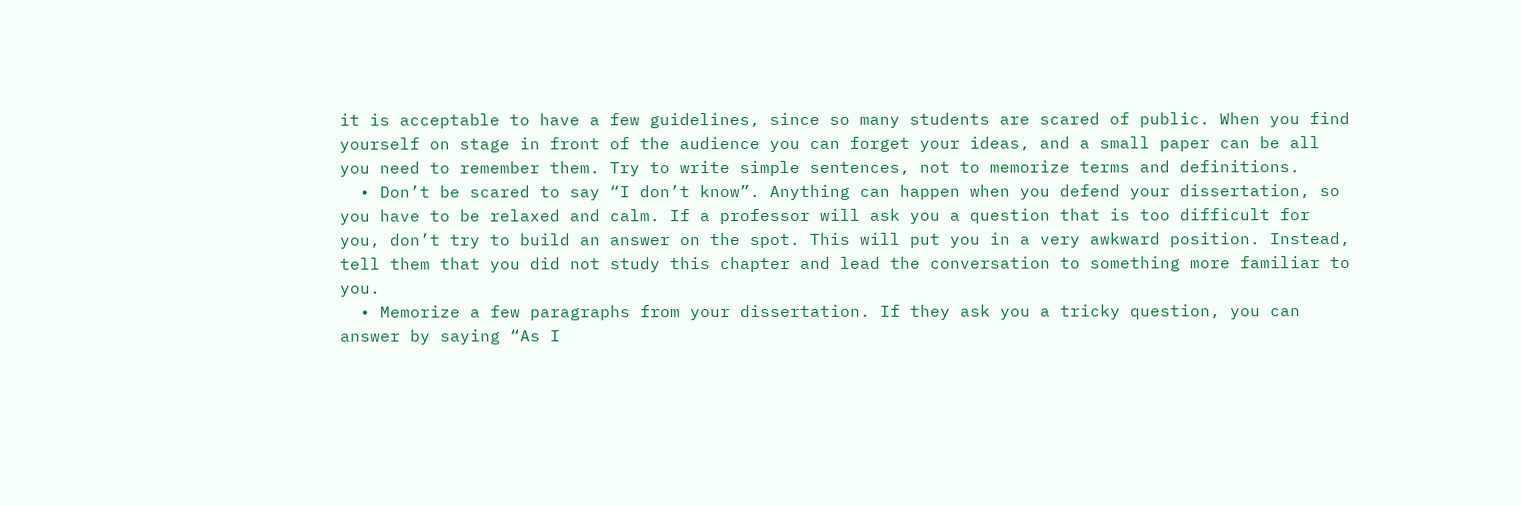it is acceptable to have a few guidelines, since so many students are scared of public. When you find yourself on stage in front of the audience you can forget your ideas, and a small paper can be all you need to remember them. Try to write simple sentences, not to memorize terms and definitions.
  • Don’t be scared to say “I don’t know”. Anything can happen when you defend your dissertation, so you have to be relaxed and calm. If a professor will ask you a question that is too difficult for you, don’t try to build an answer on the spot. This will put you in a very awkward position. Instead, tell them that you did not study this chapter and lead the conversation to something more familiar to you.
  • Memorize a few paragraphs from your dissertation. If they ask you a tricky question, you can answer by saying “As I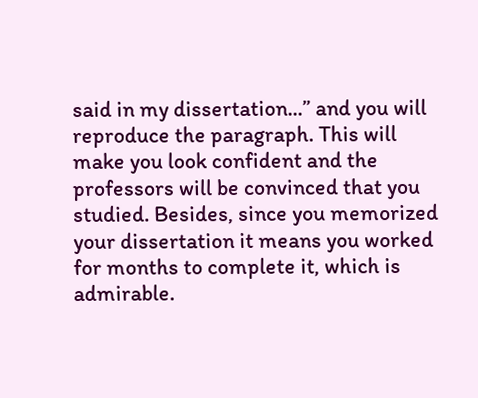said in my dissertation...” and you will reproduce the paragraph. This will make you look confident and the professors will be convinced that you studied. Besides, since you memorized your dissertation it means you worked for months to complete it, which is admirable.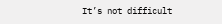It’s not difficult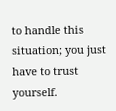to handle this situation; you just have to trust yourself.